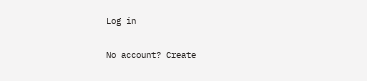Log in

No account? Create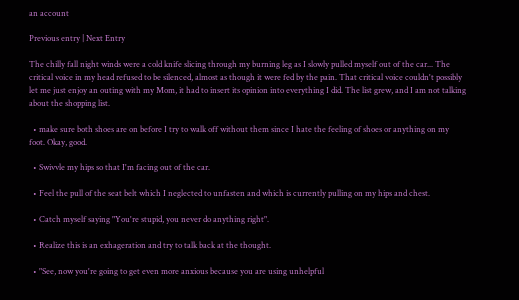an account

Previous entry | Next Entry

The chilly fall night winds were a cold knife slicing through my burning leg as I slowly pulled myself out of the car... The critical voice in my head refused to be silenced, almost as though it were fed by the pain. That critical voice couldn't possibly let me just enjoy an outing with my Mom, it had to insert its opinion into everything I did. The list grew, and I am not talking about the shopping list.

  • make sure both shoes are on before I try to walk off without them since I hate the feeling of shoes or anything on my foot. Okay, good.

  • Swivvle my hips so that I'm facing out of the car.

  • Feel the pull of the seat belt which I neglected to unfasten and which is currently pulling on my hips and chest.

  • Catch myself saying "You're stupid, you never do anything right".

  • Realize this is an exhageration and try to talk back at the thought.

  • "See, now you're going to get even more anxious because you are using unhelpful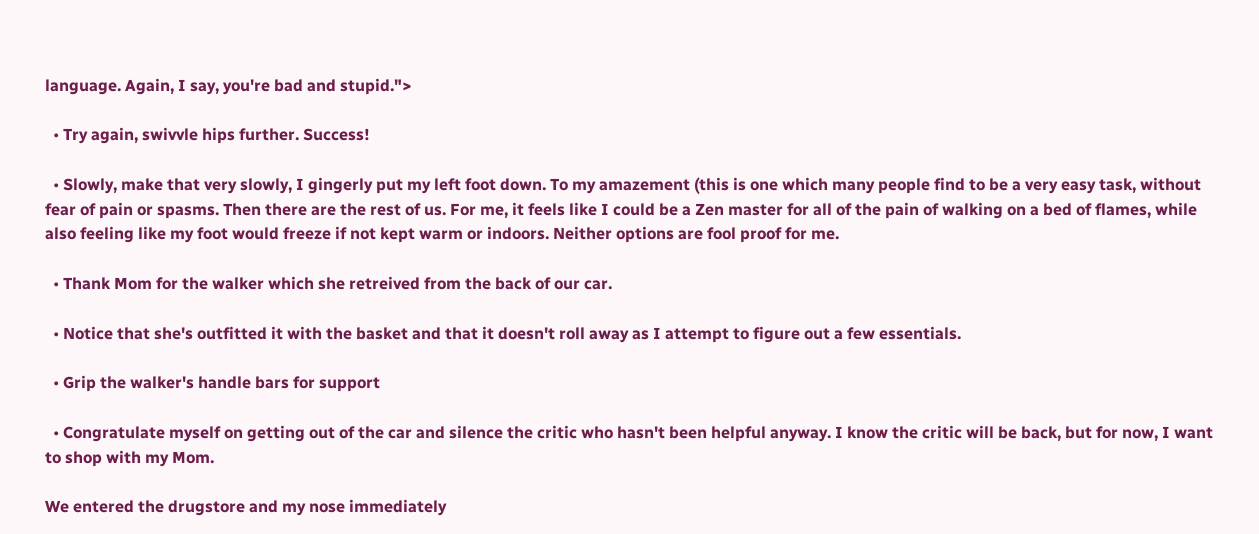language. Again, I say, you're bad and stupid.">

  • Try again, swivvle hips further. Success!

  • Slowly, make that very slowly, I gingerly put my left foot down. To my amazement (this is one which many people find to be a very easy task, without fear of pain or spasms. Then there are the rest of us. For me, it feels like I could be a Zen master for all of the pain of walking on a bed of flames, while also feeling like my foot would freeze if not kept warm or indoors. Neither options are fool proof for me.

  • Thank Mom for the walker which she retreived from the back of our car.

  • Notice that she's outfitted it with the basket and that it doesn't roll away as I attempt to figure out a few essentials.

  • Grip the walker's handle bars for support

  • Congratulate myself on getting out of the car and silence the critic who hasn't been helpful anyway. I know the critic will be back, but for now, I want to shop with my Mom.

We entered the drugstore and my nose immediately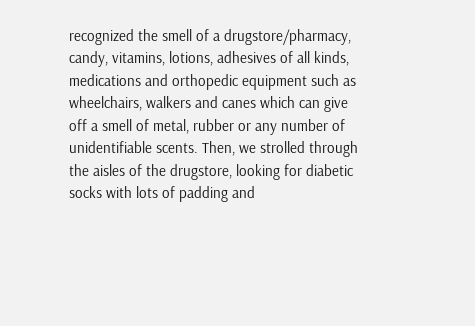recognized the smell of a drugstore/pharmacy, candy, vitamins, lotions, adhesives of all kinds, medications and orthopedic equipment such as wheelchairs, walkers and canes which can give off a smell of metal, rubber or any number of unidentifiable scents. Then, we strolled through the aisles of the drugstore, looking for diabetic socks with lots of padding and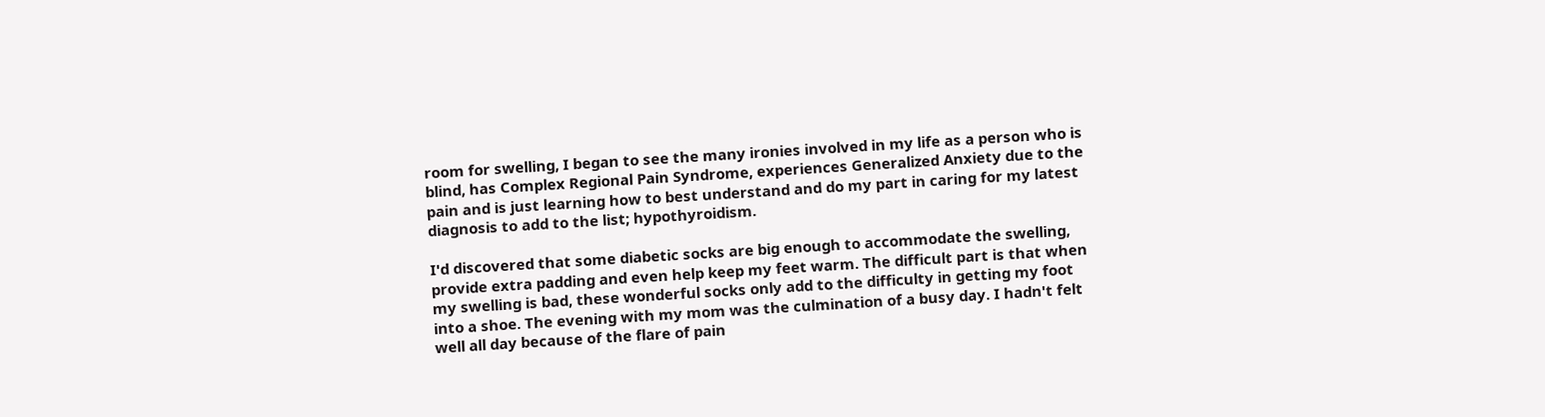room for swelling, I began to see the many ironies involved in my life as a person who is blind, has Complex Regional Pain Syndrome, experiences Generalized Anxiety due to the pain and is just learning how to best understand and do my part in caring for my latest diagnosis to add to the list; hypothyroidism.

I'd discovered that some diabetic socks are big enough to accommodate the swelling, provide extra padding and even help keep my feet warm. The difficult part is that when my swelling is bad, these wonderful socks only add to the difficulty in getting my foot into a shoe. The evening with my mom was the culmination of a busy day. I hadn't felt well all day because of the flare of pain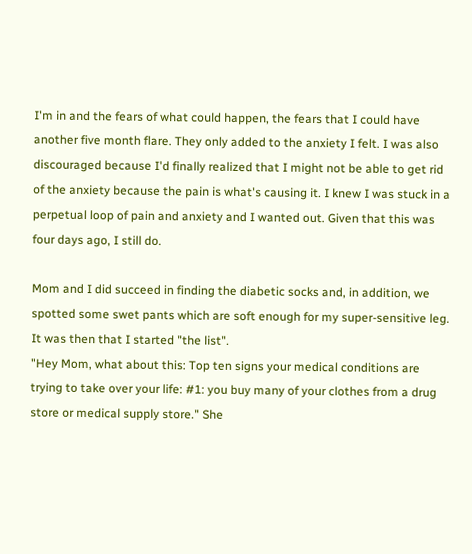I'm in and the fears of what could happen, the fears that I could have another five month flare. They only added to the anxiety I felt. I was also discouraged because I'd finally realized that I might not be able to get rid of the anxiety because the pain is what's causing it. I knew I was stuck in a perpetual loop of pain and anxiety and I wanted out. Given that this was four days ago, I still do.

Mom and I did succeed in finding the diabetic socks and, in addition, we spotted some swet pants which are soft enough for my super-sensitive leg. It was then that I started "the list".
"Hey Mom, what about this: Top ten signs your medical conditions are trying to take over your life: #1: you buy many of your clothes from a drug store or medical supply store." She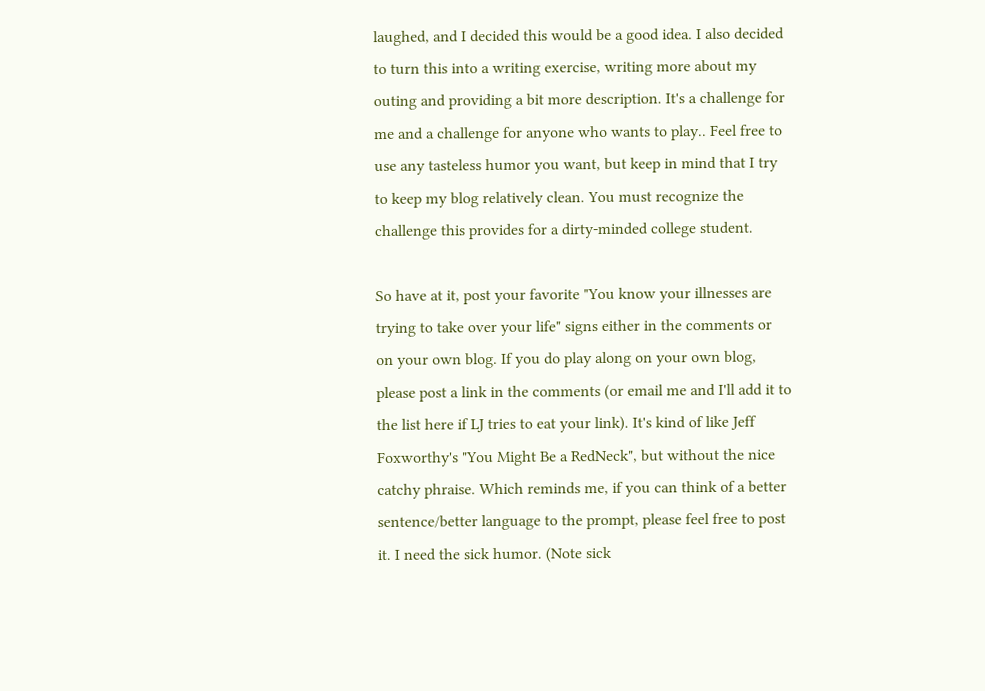laughed, and I decided this would be a good idea. I also decided to turn this into a writing exercise, writing more about my outing and providing a bit more description. It's a challenge for me and a challenge for anyone who wants to play.. Feel free to use any tasteless humor you want, but keep in mind that I try to keep my blog relatively clean. You must recognize the challenge this provides for a dirty-minded college student.

So have at it, post your favorite "You know your illnesses are trying to take over your life" signs either in the comments or on your own blog. If you do play along on your own blog, please post a link in the comments (or email me and I'll add it to the list here if LJ tries to eat your link). It's kind of like Jeff Foxworthy's "You Might Be a RedNeck", but without the nice catchy phraise. Which reminds me, if you can think of a better sentence/better language to the prompt, please feel free to post it. I need the sick humor. (Note sick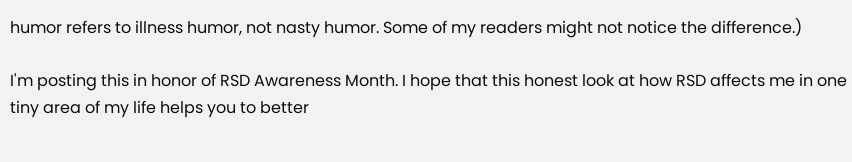humor refers to illness humor, not nasty humor. Some of my readers might not notice the difference.)

I'm posting this in honor of RSD Awareness Month. I hope that this honest look at how RSD affects me in one tiny area of my life helps you to better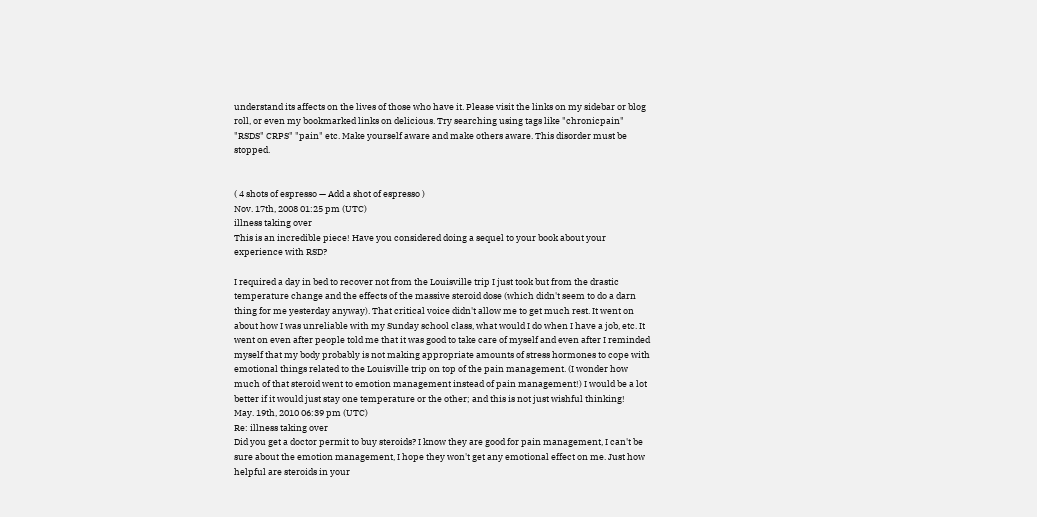understand its affects on the lives of those who have it. Please visit the links on my sidebar or blog roll, or even my bookmarked links on delicious. Try searching using tags like "chronicpain" "RSDS" CRPS" "pain" etc. Make yourself aware and make others aware. This disorder must be stopped.


( 4 shots of espresso — Add a shot of espresso )
Nov. 17th, 2008 01:25 pm (UTC)
illness taking over
This is an incredible piece! Have you considered doing a sequel to your book about your experience with RSD?

I required a day in bed to recover not from the Louisville trip I just took but from the drastic temperature change and the effects of the massive steroid dose (which didn't seem to do a darn thing for me yesterday anyway). That critical voice didn't allow me to get much rest. It went on about how I was unreliable with my Sunday school class, what would I do when I have a job, etc. It went on even after people told me that it was good to take care of myself and even after I reminded myself that my body probably is not making appropriate amounts of stress hormones to cope with emotional things related to the Louisville trip on top of the pain management. (I wonder how much of that steroid went to emotion management instead of pain management!) I would be a lot better if it would just stay one temperature or the other; and this is not just wishful thinking!
May. 19th, 2010 06:39 pm (UTC)
Re: illness taking over
Did you get a doctor permit to buy steroids? I know they are good for pain management, I can't be sure about the emotion management, I hope they won't get any emotional effect on me. Just how helpful are steroids in your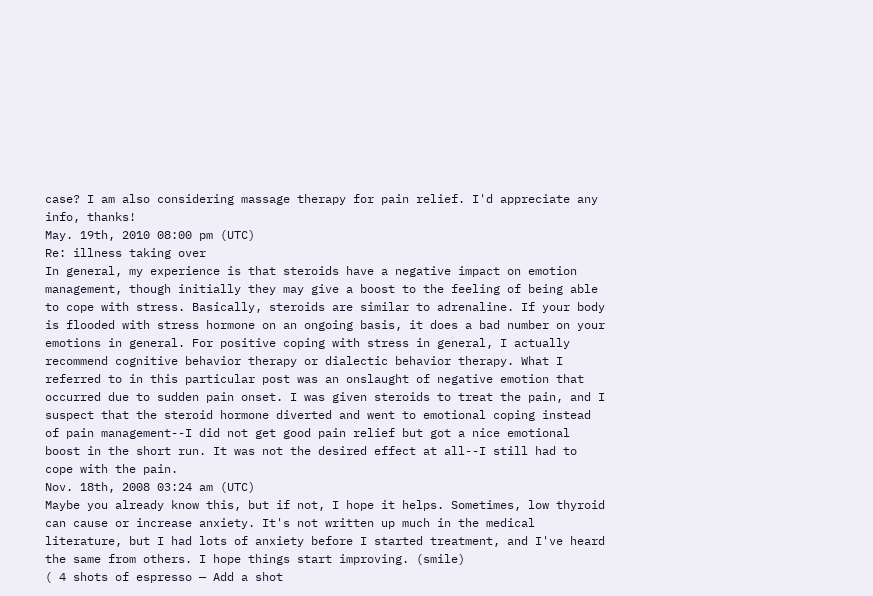case? I am also considering massage therapy for pain relief. I'd appreciate any info, thanks!
May. 19th, 2010 08:00 pm (UTC)
Re: illness taking over
In general, my experience is that steroids have a negative impact on emotion management, though initially they may give a boost to the feeling of being able to cope with stress. Basically, steroids are similar to adrenaline. If your body is flooded with stress hormone on an ongoing basis, it does a bad number on your emotions in general. For positive coping with stress in general, I actually recommend cognitive behavior therapy or dialectic behavior therapy. What I referred to in this particular post was an onslaught of negative emotion that occurred due to sudden pain onset. I was given steroids to treat the pain, and I suspect that the steroid hormone diverted and went to emotional coping instead of pain management--I did not get good pain relief but got a nice emotional boost in the short run. It was not the desired effect at all--I still had to cope with the pain.
Nov. 18th, 2008 03:24 am (UTC)
Maybe you already know this, but if not, I hope it helps. Sometimes, low thyroid can cause or increase anxiety. It's not written up much in the medical literature, but I had lots of anxiety before I started treatment, and I've heard the same from others. I hope things start improving. (smile)
( 4 shots of espresso — Add a shot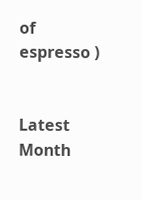of espresso )


Latest Month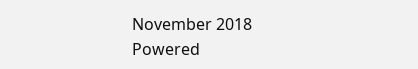November 2018
Powered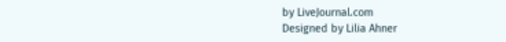by LiveJournal.com
Designed by Lilia Ahner